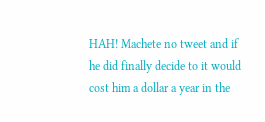HAH! Machete no tweet and if he did finally decide to it would cost him a dollar a year in the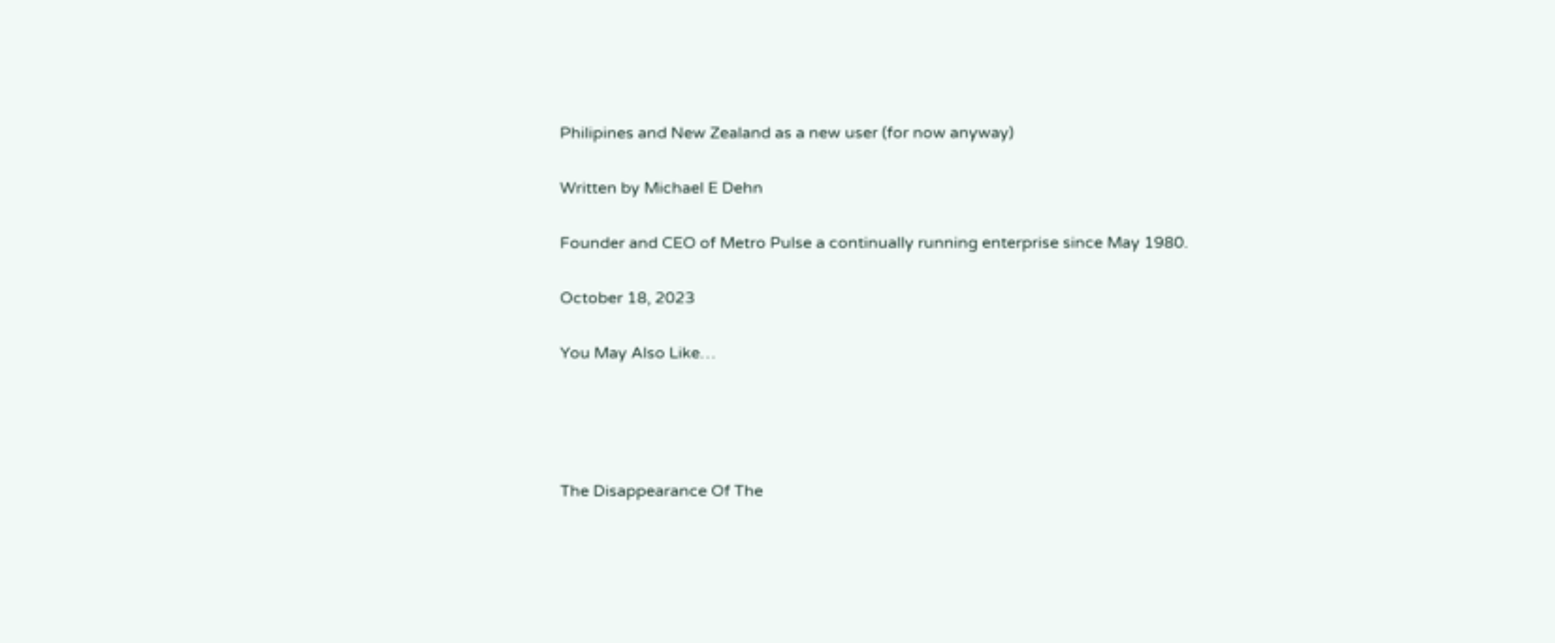Philipines and New Zealand as a new user (for now anyway)

Written by Michael E Dehn

Founder and CEO of Metro Pulse a continually running enterprise since May 1980.

October 18, 2023

You May Also Like…




The Disappearance Of The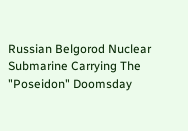Russian Belgorod Nuclear Submarine Carrying The "Poseidon" Doomsday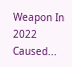Weapon In 2022 Caused...